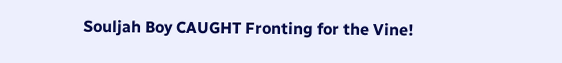Souljah Boy CAUGHT Fronting for the Vine!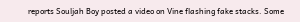reports Souljah Boy posted a video on Vine flashing fake stacks. Some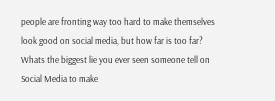people are fronting way too hard to make themselves look good on social media, but how far is too far? Whats the biggest lie you ever seen someone tell on Social Media to make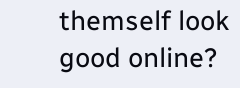themself look good online?